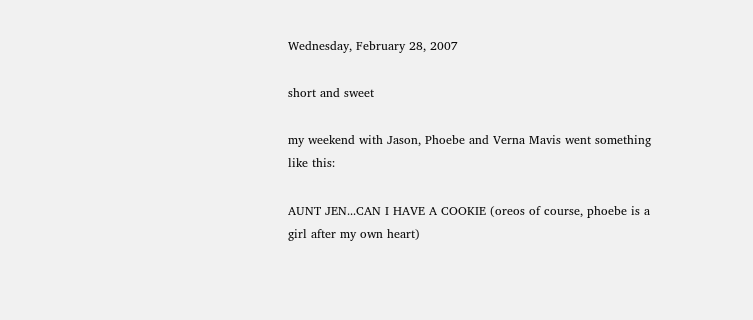Wednesday, February 28, 2007

short and sweet

my weekend with Jason, Phoebe and Verna Mavis went something like this:

AUNT JEN...CAN I HAVE A COOKIE (oreos of course, phoebe is a girl after my own heart)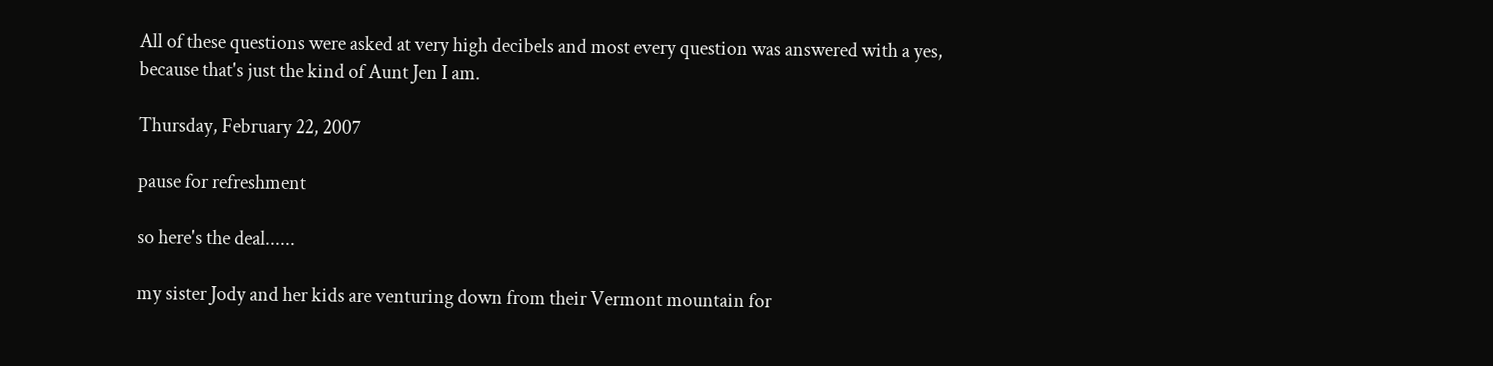All of these questions were asked at very high decibels and most every question was answered with a yes, because that's just the kind of Aunt Jen I am.

Thursday, February 22, 2007

pause for refreshment

so here's the deal......

my sister Jody and her kids are venturing down from their Vermont mountain for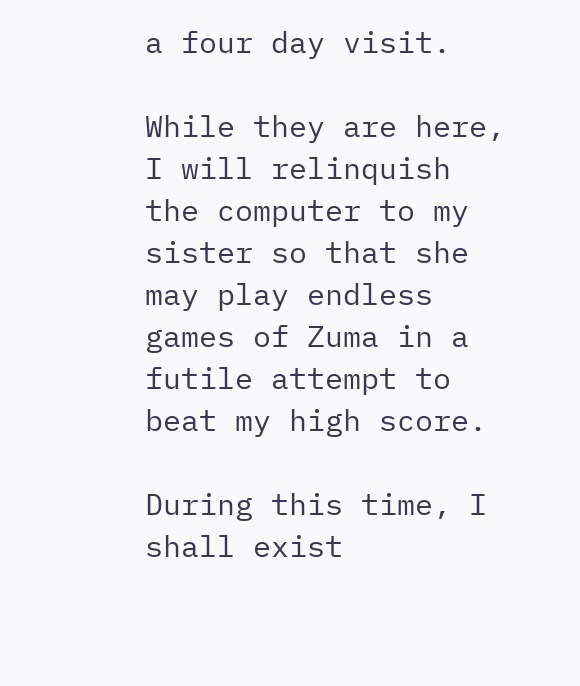a four day visit.

While they are here, I will relinquish the computer to my sister so that she may play endless games of Zuma in a futile attempt to beat my high score.

During this time, I shall exist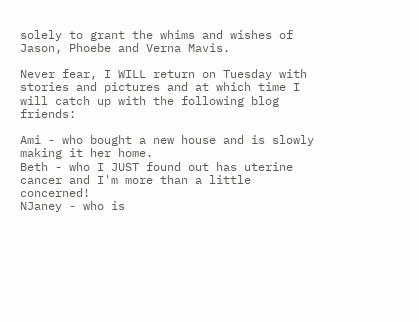solely to grant the whims and wishes of Jason, Phoebe and Verna Mavis.

Never fear, I WILL return on Tuesday with stories and pictures and at which time I will catch up with the following blog friends:

Ami - who bought a new house and is slowly making it her home.
Beth - who I JUST found out has uterine cancer and I'm more than a little concerned!
NJaney - who is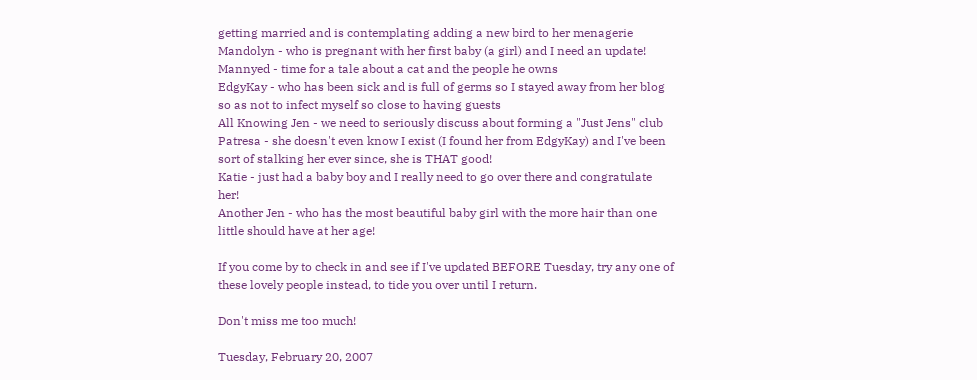getting married and is contemplating adding a new bird to her menagerie
Mandolyn - who is pregnant with her first baby (a girl) and I need an update!
Mannyed - time for a tale about a cat and the people he owns
EdgyKay - who has been sick and is full of germs so I stayed away from her blog so as not to infect myself so close to having guests
All Knowing Jen - we need to seriously discuss about forming a "Just Jens" club
Patresa - she doesn't even know I exist (I found her from EdgyKay) and I've been sort of stalking her ever since, she is THAT good!
Katie - just had a baby boy and I really need to go over there and congratulate her!
Another Jen - who has the most beautiful baby girl with the more hair than one little should have at her age!

If you come by to check in and see if I've updated BEFORE Tuesday, try any one of these lovely people instead, to tide you over until I return.

Don't miss me too much!

Tuesday, February 20, 2007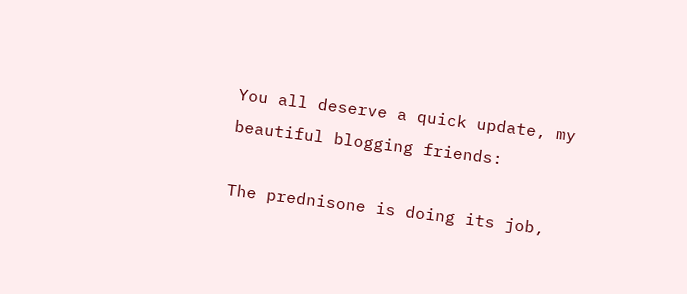You all deserve a quick update, my beautiful blogging friends:

The prednisone is doing its job,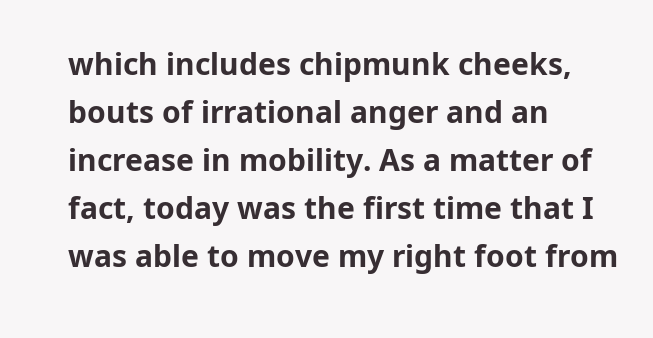which includes chipmunk cheeks, bouts of irrational anger and an increase in mobility. As a matter of fact, today was the first time that I was able to move my right foot from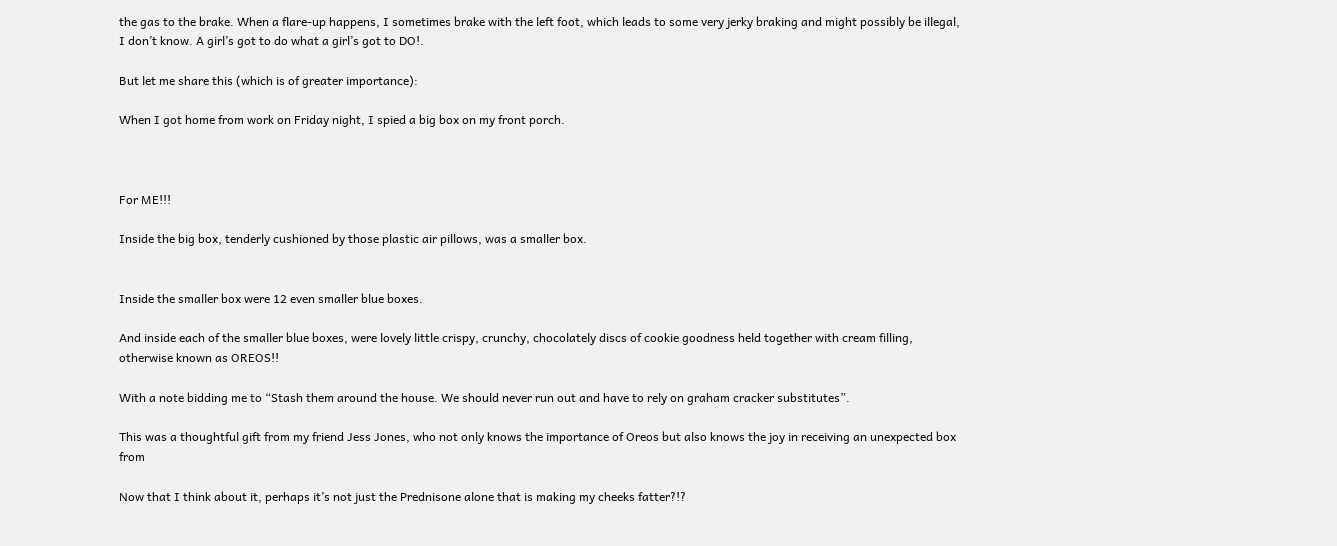the gas to the brake. When a flare-up happens, I sometimes brake with the left foot, which leads to some very jerky braking and might possibly be illegal, I don’t know. A girl’s got to do what a girl’s got to DO!.

But let me share this (which is of greater importance):

When I got home from work on Friday night, I spied a big box on my front porch.



For ME!!!

Inside the big box, tenderly cushioned by those plastic air pillows, was a smaller box.


Inside the smaller box were 12 even smaller blue boxes.

And inside each of the smaller blue boxes, were lovely little crispy, crunchy, chocolately discs of cookie goodness held together with cream filling, otherwise known as OREOS!!

With a note bidding me to “Stash them around the house. We should never run out and have to rely on graham cracker substitutes”.

This was a thoughtful gift from my friend Jess Jones, who not only knows the importance of Oreos but also knows the joy in receiving an unexpected box from

Now that I think about it, perhaps it’s not just the Prednisone alone that is making my cheeks fatter?!?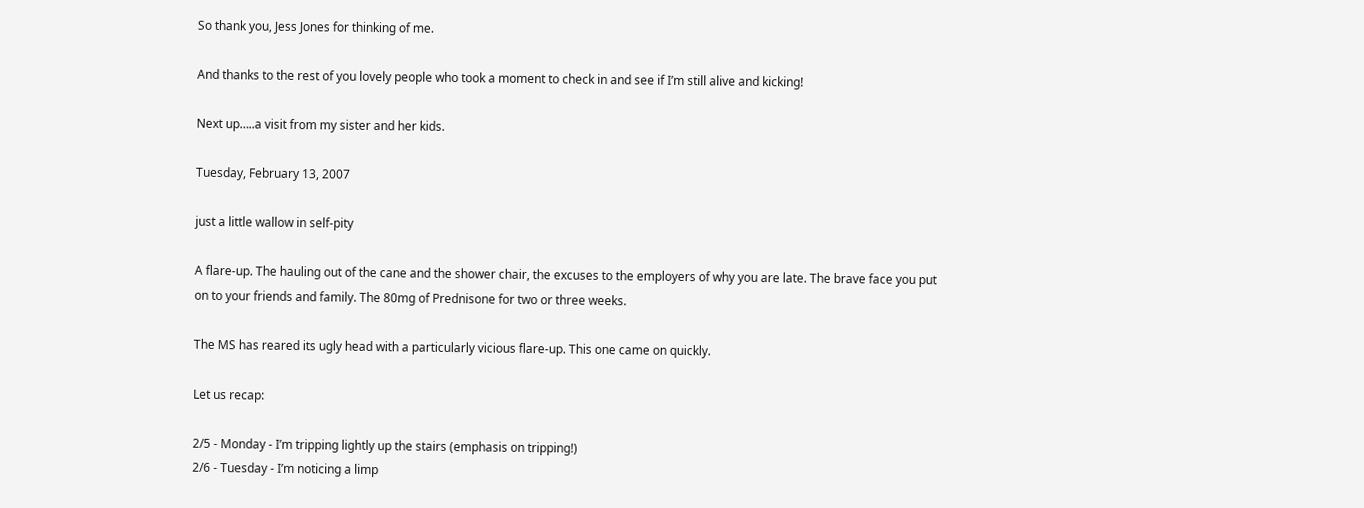So thank you, Jess Jones for thinking of me.

And thanks to the rest of you lovely people who took a moment to check in and see if I’m still alive and kicking!

Next up…..a visit from my sister and her kids.

Tuesday, February 13, 2007

just a little wallow in self-pity

A flare-up. The hauling out of the cane and the shower chair, the excuses to the employers of why you are late. The brave face you put on to your friends and family. The 80mg of Prednisone for two or three weeks.

The MS has reared its ugly head with a particularly vicious flare-up. This one came on quickly.

Let us recap:

2/5 - Monday - I’m tripping lightly up the stairs (emphasis on tripping!)
2/6 - Tuesday - I’m noticing a limp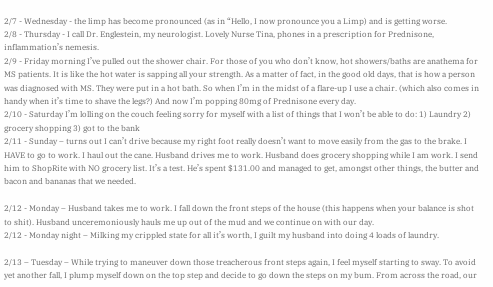2/7 - Wednesday - the limp has become pronounced (as in “Hello, I now pronounce you a Limp) and is getting worse.
2/8 - Thursday - I call Dr. Englestein, my neurologist. Lovely Nurse Tina, phones in a prescription for Prednisone, inflammation’s nemesis.
2/9 - Friday morning I’ve pulled out the shower chair. For those of you who don’t know, hot showers/baths are anathema for MS patients. It is like the hot water is sapping all your strength. As a matter of fact, in the good old days, that is how a person was diagnosed with MS. They were put in a hot bath. So when I’m in the midst of a flare-up I use a chair. (which also comes in handy when it’s time to shave the legs?) And now I’m popping 80mg of Prednisone every day.
2/10 - Saturday I’m lolling on the couch feeling sorry for myself with a list of things that I won’t be able to do: 1) Laundry 2) grocery shopping 3) got to the bank
2/11 - Sunday – turns out I can’t drive because my right foot really doesn’t want to move easily from the gas to the brake. I HAVE to go to work. I haul out the cane. Husband drives me to work. Husband does grocery shopping while I am work. I send him to ShopRite with NO grocery list. It’s a test. He’s spent $131.00 and managed to get, amongst other things, the butter and bacon and bananas that we needed.

2/12 - Monday – Husband takes me to work. I fall down the front steps of the house (this happens when your balance is shot to shit). Husband unceremoniously hauls me up out of the mud and we continue on with our day.
2/12 - Monday night – Milking my crippled state for all it’s worth, I guilt my husband into doing 4 loads of laundry.

2/13 – Tuesday – While trying to maneuver down those treacherous front steps again, I feel myself starting to sway. To avoid yet another fall, I plump myself down on the top step and decide to go down the steps on my bum. From across the road, our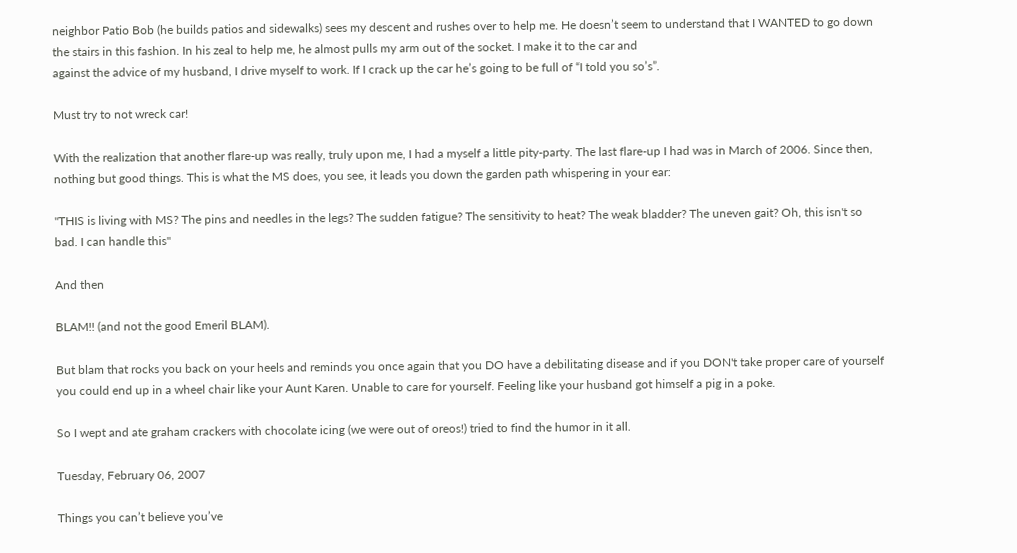neighbor Patio Bob (he builds patios and sidewalks) sees my descent and rushes over to help me. He doesn’t seem to understand that I WANTED to go down the stairs in this fashion. In his zeal to help me, he almost pulls my arm out of the socket. I make it to the car and
against the advice of my husband, I drive myself to work. If I crack up the car he’s going to be full of “I told you so’s”.

Must try to not wreck car!

With the realization that another flare-up was really, truly upon me, I had a myself a little pity-party. The last flare-up I had was in March of 2006. Since then, nothing but good things. This is what the MS does, you see, it leads you down the garden path whispering in your ear:

"THIS is living with MS? The pins and needles in the legs? The sudden fatigue? The sensitivity to heat? The weak bladder? The uneven gait? Oh, this isn't so bad. I can handle this"

And then

BLAM!! (and not the good Emeril BLAM).

But blam that rocks you back on your heels and reminds you once again that you DO have a debilitating disease and if you DON't take proper care of yourself you could end up in a wheel chair like your Aunt Karen. Unable to care for yourself. Feeling like your husband got himself a pig in a poke.

So I wept and ate graham crackers with chocolate icing (we were out of oreos!) tried to find the humor in it all.

Tuesday, February 06, 2007

Things you can’t believe you’ve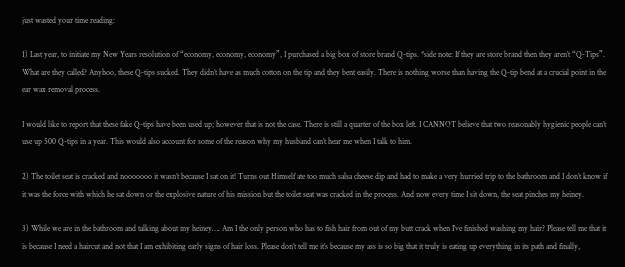just wasted your time reading:

1) Last year, to initiate my New Years resolution of “economy, economy, economy”, I purchased a big box of store brand Q-tips. *side note: If they are store brand then they aren’t “Q-Tips”. What are they called? Anyhoo, these Q-tips sucked. They didn’t have as much cotton on the tip and they bent easily. There is nothing worse than having the Q-tip bend at a crucial point in the ear wax removal process.

I would like to report that these fake Q-tips have been used up; however that is not the case. There is still a quarter of the box left. I CANNOT believe that two reasonably hygienic people can’t use up 500 Q-tips in a year. This would also account for some of the reason why my husband can’t hear me when I talk to him.

2) The toilet seat is cracked and nooooooo it wasn’t because I sat on it! Turns out Himself ate too much salsa cheese dip and had to make a very hurried trip to the bathroom and I don’t know if it was the force with which he sat down or the explosive nature of his mission but the toilet seat was cracked in the process. And now every time I sit down, the seat pinches my heiney.

3) While we are in the bathroom and talking about my heiney…. Am I the only person who has to fish hair from out of my butt crack when I’ve finished washing my hair? Please tell me that it is because I need a haircut and not that I am exhibiting early signs of hair loss. Please don’t tell me it’s because my ass is so big that it truly is eating up everything in its path and finally,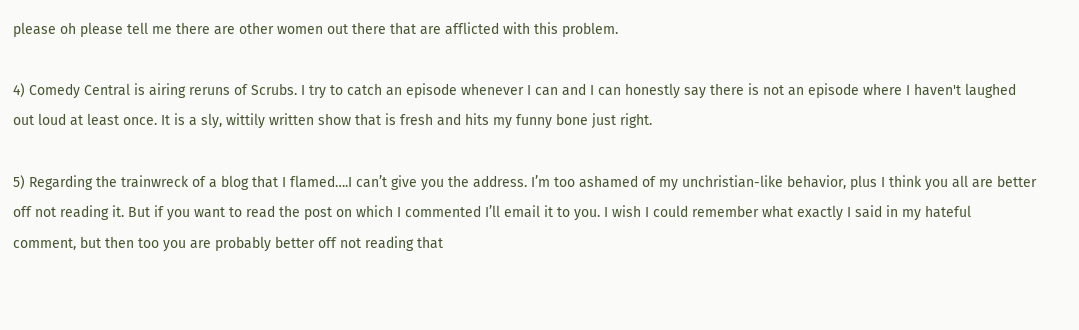please oh please tell me there are other women out there that are afflicted with this problem.

4) Comedy Central is airing reruns of Scrubs. I try to catch an episode whenever I can and I can honestly say there is not an episode where I haven't laughed out loud at least once. It is a sly, wittily written show that is fresh and hits my funny bone just right.

5) Regarding the trainwreck of a blog that I flamed….I can’t give you the address. I’m too ashamed of my unchristian-like behavior, plus I think you all are better off not reading it. But if you want to read the post on which I commented I’ll email it to you. I wish I could remember what exactly I said in my hateful comment, but then too you are probably better off not reading that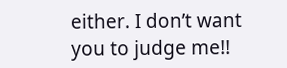either. I don’t want you to judge me!!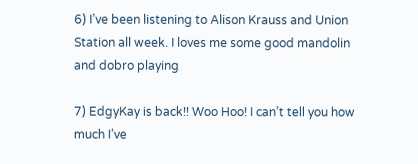6) I’ve been listening to Alison Krauss and Union Station all week. I loves me some good mandolin and dobro playing

7) EdgyKay is back!! Woo Hoo! I can’t tell you how much I’ve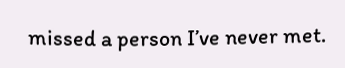missed a person I’ve never met.